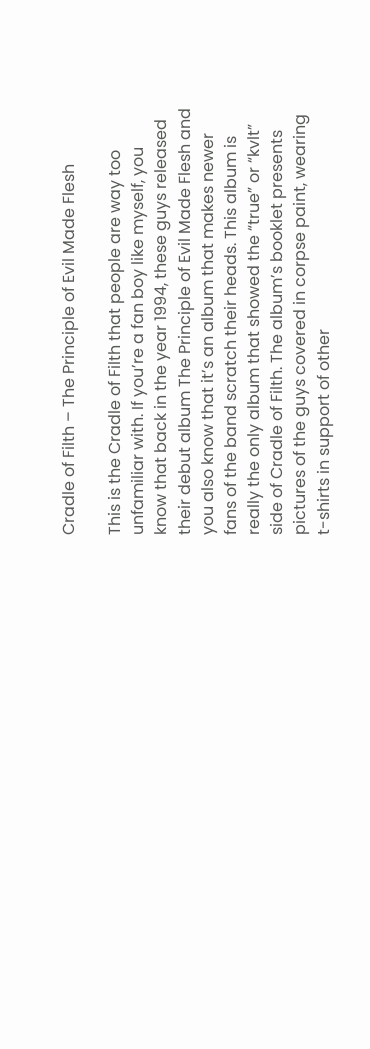Cradle of Filth – The Principle of Evil Made Flesh

This is the Cradle of Filth that people are way too unfamiliar with. If you’re a fan boy like myself, you know that back in the year 1994, these guys released their debut album The Principle of Evil Made Flesh and you also know that it’s an album that makes newer fans of the band scratch their heads. This album is really the only album that showed the “true” or “kvlt” side of Cradle of Filth. The album’s booklet presents pictures of the guys covered in corpse paint, wearing t-shirts in support of other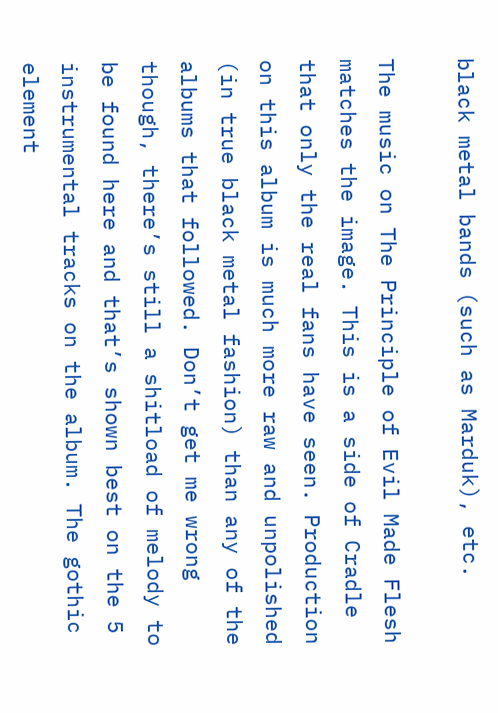black metal bands (such as Marduk), etc.

The music on The Principle of Evil Made Flesh matches the image. This is a side of Cradle that only the real fans have seen. Production on this album is much more raw and unpolished (in true black metal fashion) than any of the albums that followed. Don’t get me wrong though, there’s still a shitload of melody to be found here and that’s shown best on the 5 instrumental tracks on the album. The gothic element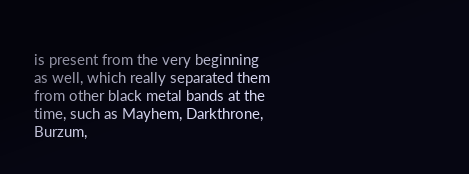is present from the very beginning as well, which really separated them from other black metal bands at the time, such as Mayhem, Darkthrone, Burzum,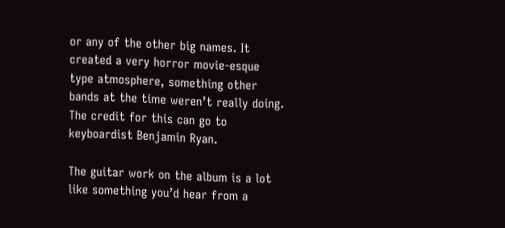or any of the other big names. It created a very horror movie-esque type atmosphere, something other bands at the time weren’t really doing. The credit for this can go to keyboardist Benjamin Ryan.

The guitar work on the album is a lot like something you’d hear from a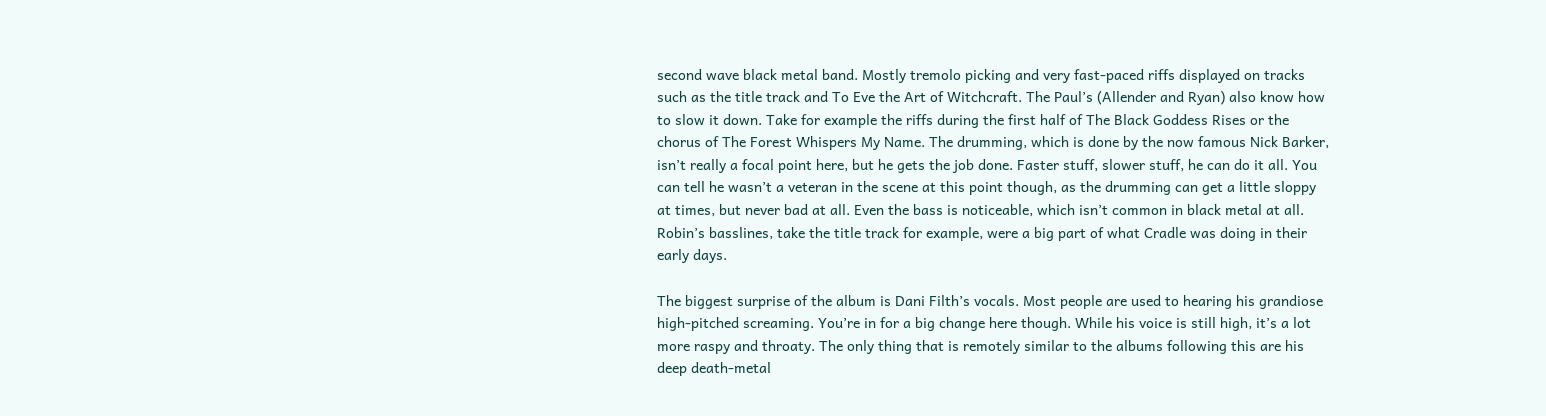second wave black metal band. Mostly tremolo picking and very fast-paced riffs displayed on tracks such as the title track and To Eve the Art of Witchcraft. The Paul’s (Allender and Ryan) also know how to slow it down. Take for example the riffs during the first half of The Black Goddess Rises or the chorus of The Forest Whispers My Name. The drumming, which is done by the now famous Nick Barker, isn’t really a focal point here, but he gets the job done. Faster stuff, slower stuff, he can do it all. You can tell he wasn’t a veteran in the scene at this point though, as the drumming can get a little sloppy at times, but never bad at all. Even the bass is noticeable, which isn’t common in black metal at all. Robin’s basslines, take the title track for example, were a big part of what Cradle was doing in their early days.

The biggest surprise of the album is Dani Filth’s vocals. Most people are used to hearing his grandiose high-pitched screaming. You’re in for a big change here though. While his voice is still high, it’s a lot more raspy and throaty. The only thing that is remotely similar to the albums following this are his deep death-metal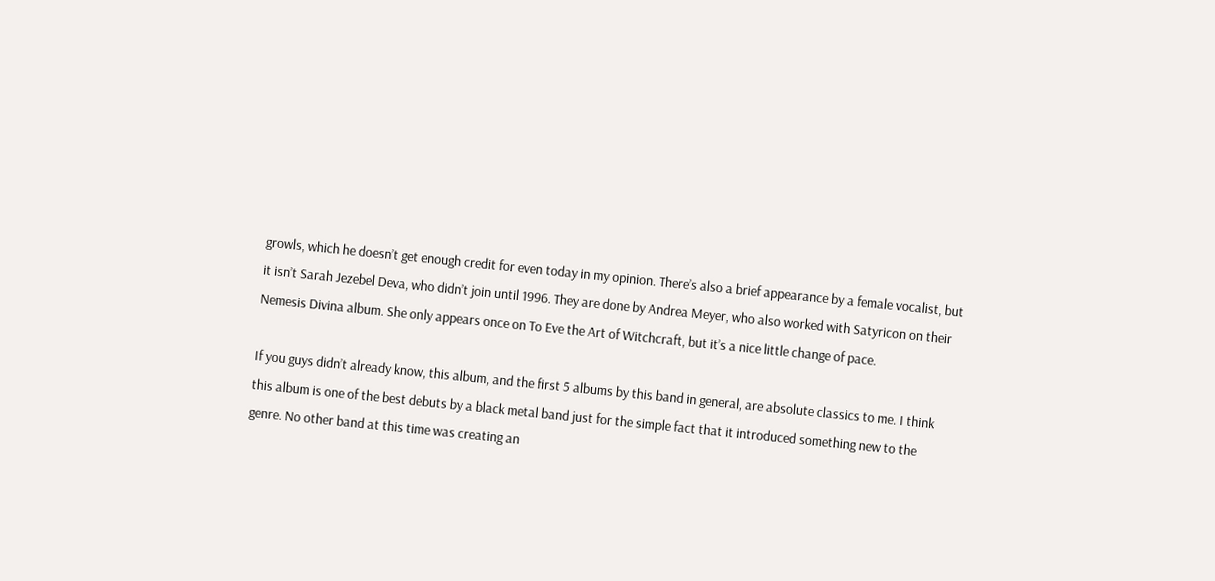growls, which he doesn’t get enough credit for even today in my opinion. There’s also a brief appearance by a female vocalist, but it isn’t Sarah Jezebel Deva, who didn’t join until 1996. They are done by Andrea Meyer, who also worked with Satyricon on their Nemesis Divina album. She only appears once on To Eve the Art of Witchcraft, but it’s a nice little change of pace.

If you guys didn’t already know, this album, and the first 5 albums by this band in general, are absolute classics to me. I think this album is one of the best debuts by a black metal band just for the simple fact that it introduced something new to the genre. No other band at this time was creating an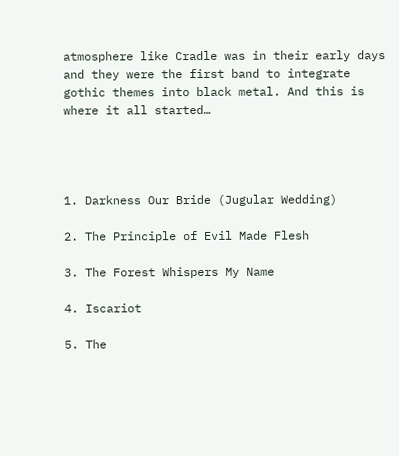atmosphere like Cradle was in their early days and they were the first band to integrate gothic themes into black metal. And this is where it all started…




1. Darkness Our Bride (Jugular Wedding)

2. The Principle of Evil Made Flesh

3. The Forest Whispers My Name

4. Iscariot

5. The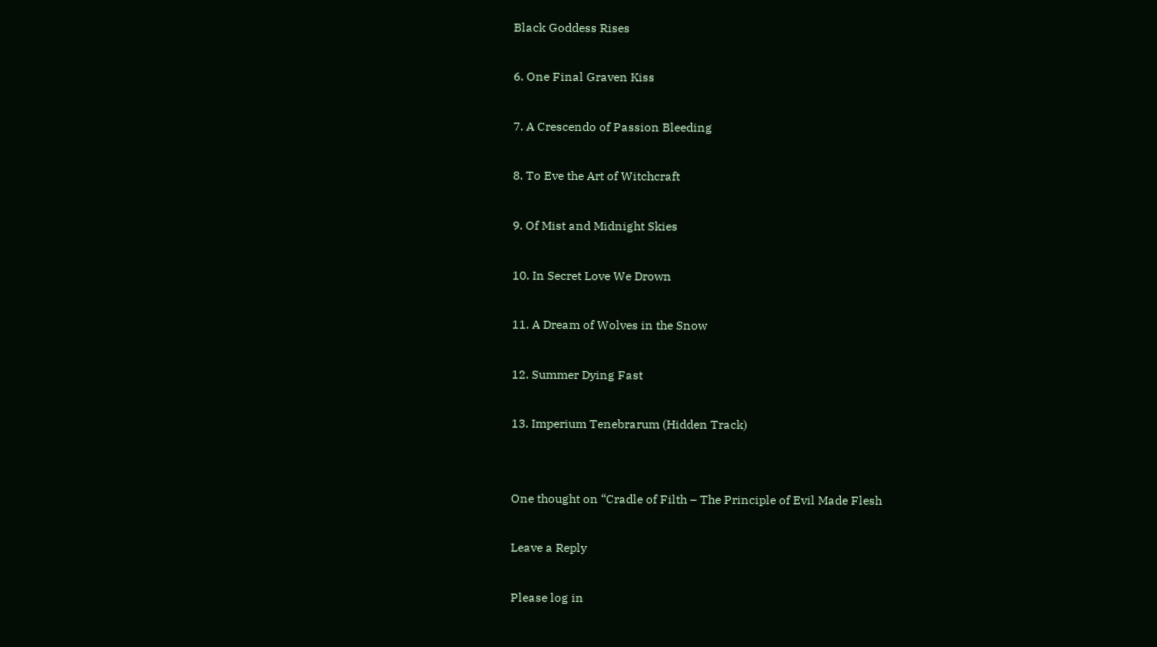Black Goddess Rises

6. One Final Graven Kiss

7. A Crescendo of Passion Bleeding

8. To Eve the Art of Witchcraft

9. Of Mist and Midnight Skies

10. In Secret Love We Drown

11. A Dream of Wolves in the Snow

12. Summer Dying Fast

13. Imperium Tenebrarum (Hidden Track)


One thought on “Cradle of Filth – The Principle of Evil Made Flesh

Leave a Reply

Please log in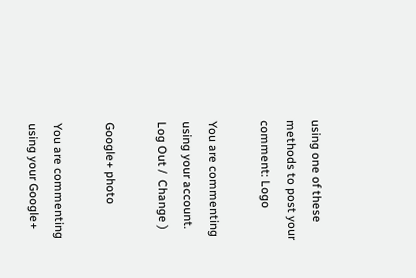using one of these methods to post your comment: Logo

You are commenting using your account. Log Out /  Change )

Google+ photo

You are commenting using your Google+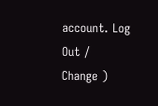account. Log Out /  Change )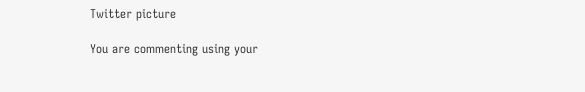Twitter picture

You are commenting using your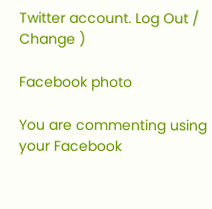Twitter account. Log Out /  Change )

Facebook photo

You are commenting using your Facebook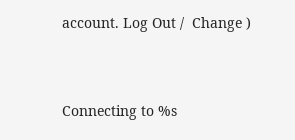account. Log Out /  Change )


Connecting to %s